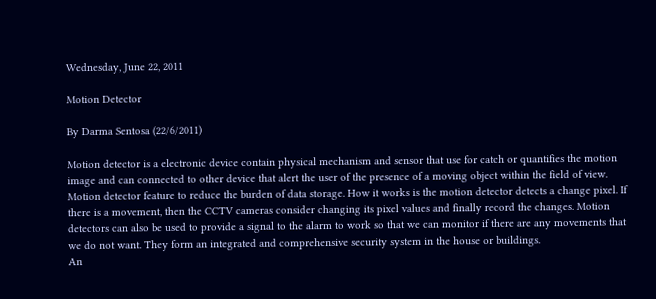Wednesday, June 22, 2011

Motion Detector

By Darma Sentosa (22/6/2011)

Motion detector is a electronic device contain physical mechanism and sensor that use for catch or quantifies the motion image and can connected to other device that alert the user of the presence of a moving object within the field of view. Motion detector feature to reduce the burden of data storage. How it works is the motion detector detects a change pixel. If there is a movement, then the CCTV cameras consider changing its pixel values and finally record the changes. Motion detectors can also be used to provide a signal to the alarm to work so that we can monitor if there are any movements that we do not want. They form an integrated and comprehensive security system in the house or buildings.
An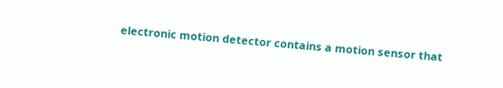electronic motion detector contains a motion sensor that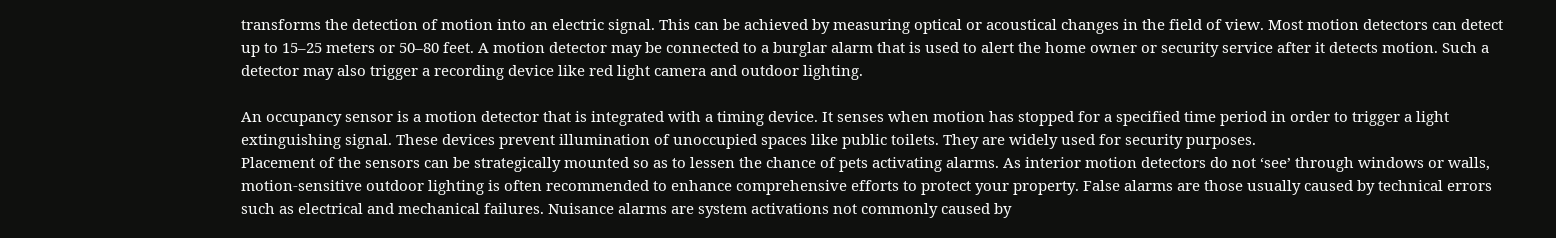transforms the detection of motion into an electric signal. This can be achieved by measuring optical or acoustical changes in the field of view. Most motion detectors can detect up to 15–25 meters or 50–80 feet. A motion detector may be connected to a burglar alarm that is used to alert the home owner or security service after it detects motion. Such a detector may also trigger a recording device like red light camera and outdoor lighting.

An occupancy sensor is a motion detector that is integrated with a timing device. It senses when motion has stopped for a specified time period in order to trigger a light extinguishing signal. These devices prevent illumination of unoccupied spaces like public toilets. They are widely used for security purposes.
Placement of the sensors can be strategically mounted so as to lessen the chance of pets activating alarms. As interior motion detectors do not ‘see’ through windows or walls, motion-sensitive outdoor lighting is often recommended to enhance comprehensive efforts to protect your property. False alarms are those usually caused by technical errors such as electrical and mechanical failures. Nuisance alarms are system activations not commonly caused by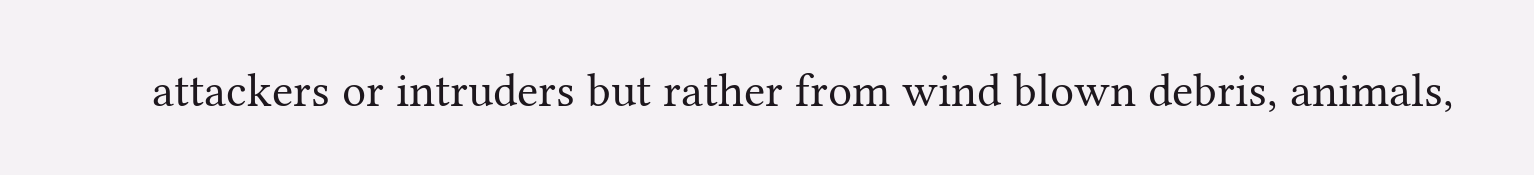attackers or intruders but rather from wind blown debris, animals,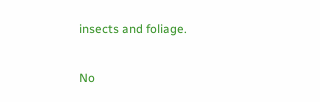insects and foliage.

No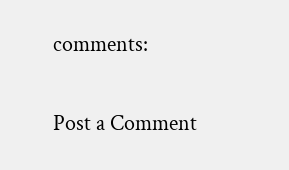comments:

Post a Comment